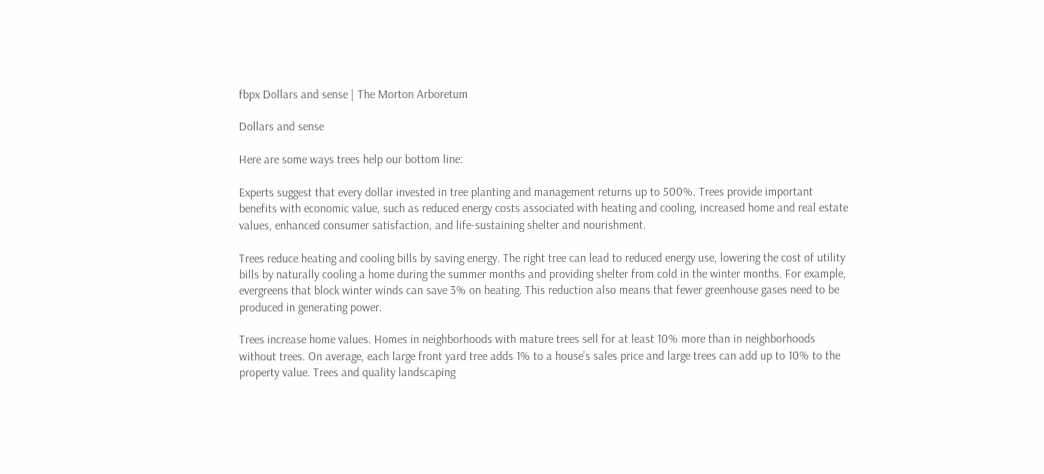fbpx Dollars and sense | The Morton Arboretum

Dollars and sense

Here are some ways trees help our bottom line:

Experts suggest that every dollar invested in tree planting and management returns up to 500%. Trees provide important benefits with economic value, such as reduced energy costs associated with heating and cooling, increased home and real estate values, enhanced consumer satisfaction, and life-sustaining shelter and nourishment.

Trees reduce heating and cooling bills by saving energy. The right tree can lead to reduced energy use, lowering the cost of utility bills by naturally cooling a home during the summer months and providing shelter from cold in the winter months. For example, evergreens that block winter winds can save 3% on heating. This reduction also means that fewer greenhouse gases need to be produced in generating power.

Trees increase home values. Homes in neighborhoods with mature trees sell for at least 10% more than in neighborhoods without trees. On average, each large front yard tree adds 1% to a house’s sales price and large trees can add up to 10% to the property value. Trees and quality landscaping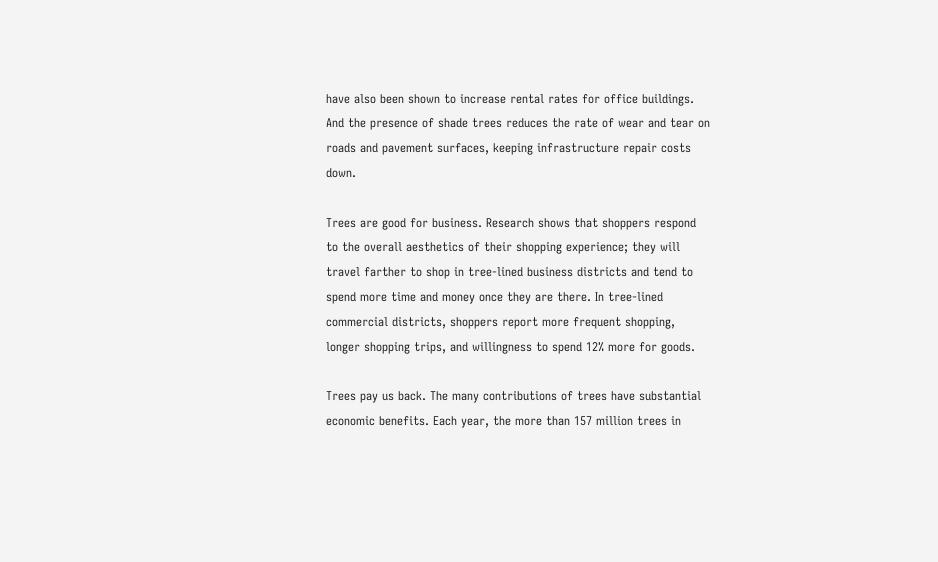have also been shown to increase rental rates for office buildings. And the presence of shade trees reduces the rate of wear and tear on roads and pavement surfaces, keeping infrastructure repair costs down.

Trees are good for business. Research shows that shoppers respond to the overall aesthetics of their shopping experience; they will travel farther to shop in tree-lined business districts and tend to spend more time and money once they are there. In tree-lined commercial districts, shoppers report more frequent shopping, longer shopping trips, and willingness to spend 12% more for goods.

Trees pay us back. The many contributions of trees have substantial economic benefits. Each year, the more than 157 million trees in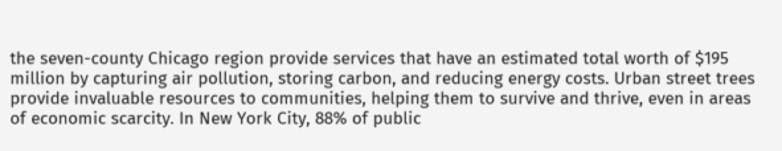the seven-county Chicago region provide services that have an estimated total worth of $195 million by capturing air pollution, storing carbon, and reducing energy costs. Urban street trees provide invaluable resources to communities, helping them to survive and thrive, even in areas of economic scarcity. In New York City, 88% of public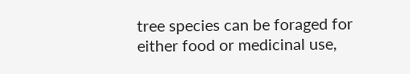tree species can be foraged for either food or medicinal use,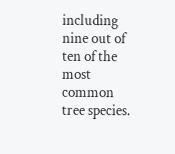including nine out of ten of the most common tree species.